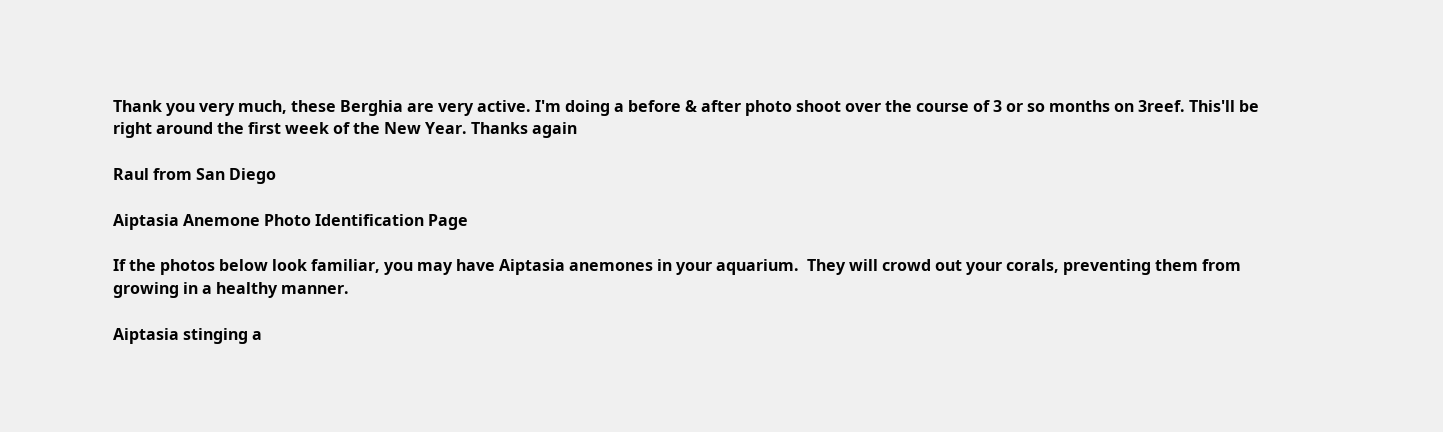Thank you very much, these Berghia are very active. I'm doing a before & after photo shoot over the course of 3 or so months on 3reef. This'll be right around the first week of the New Year. Thanks again

Raul from San Diego

Aiptasia Anemone Photo Identification Page

If the photos below look familiar, you may have Aiptasia anemones in your aquarium.  They will crowd out your corals, preventing them from growing in a healthy manner.

Aiptasia stinging a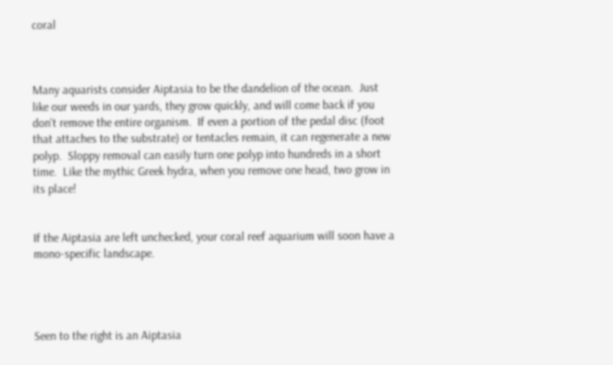coral



Many aquarists consider Aiptasia to be the dandelion of the ocean.  Just like our weeds in our yards, they grow quickly, and will come back if you don't remove the entire organism.  If even a portion of the pedal disc (foot that attaches to the substrate) or tentacles remain, it can regenerate a new polyp.  Sloppy removal can easily turn one polyp into hundreds in a short time.  Like the mythic Greek hydra, when you remove one head, two grow in its place!


If the Aiptasia are left unchecked, your coral reef aquarium will soon have a mono-specific landscape.




Seen to the right is an Aiptasia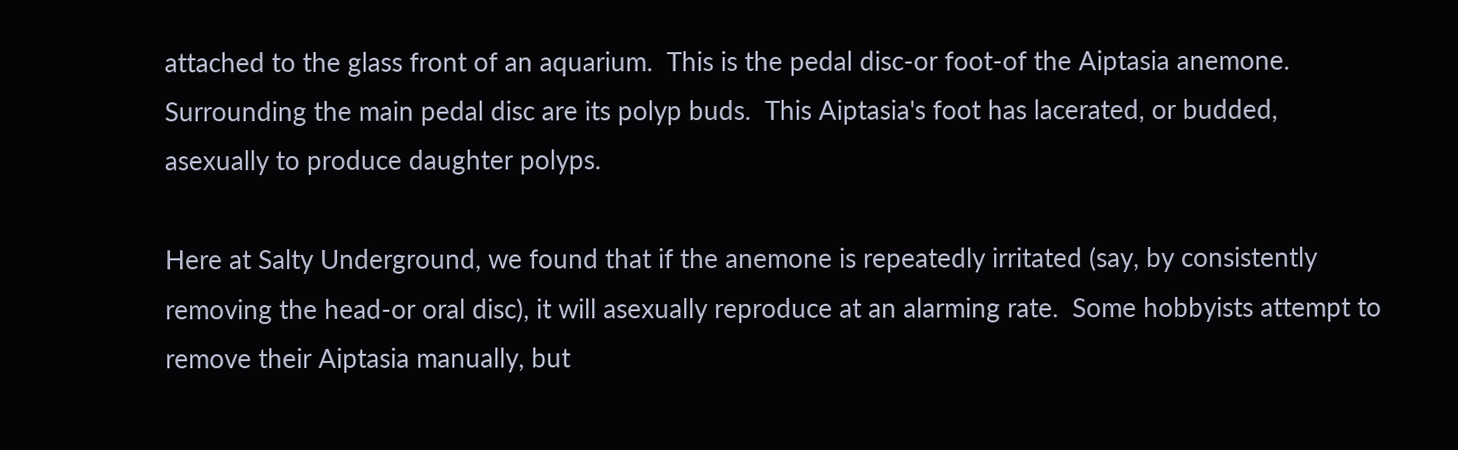attached to the glass front of an aquarium.  This is the pedal disc-or foot-of the Aiptasia anemone.  Surrounding the main pedal disc are its polyp buds.  This Aiptasia's foot has lacerated, or budded, asexually to produce daughter polyps.

Here at Salty Underground, we found that if the anemone is repeatedly irritated (say, by consistently removing the head-or oral disc), it will asexually reproduce at an alarming rate.  Some hobbyists attempt to remove their Aiptasia manually, but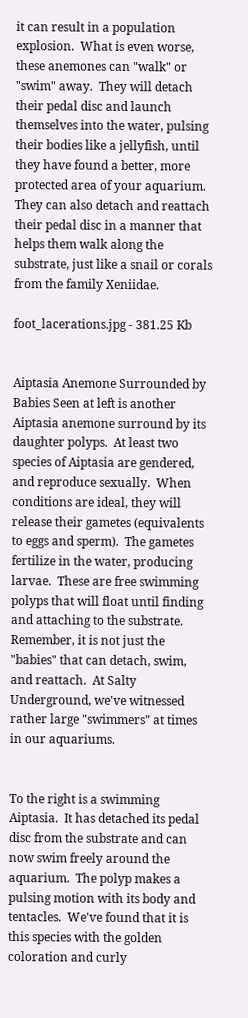it can result in a population explosion.  What is even worse, these anemones can "walk" or "swim" away.  They will detach their pedal disc and launch themselves into the water, pulsing their bodies like a jellyfish, until they have found a better, more protected area of your aquarium.  They can also detach and reattach their pedal disc in a manner that helps them walk along the substrate, just like a snail or corals from the family Xeniidae.

foot_lacerations.jpg - 381.25 Kb


Aiptasia Anemone Surrounded by Babies Seen at left is another Aiptasia anemone surround by its daughter polyps.  At least two species of Aiptasia are gendered, and reproduce sexually.  When conditions are ideal, they will release their gametes (equivalents to eggs and sperm).  The gametes fertilize in the water, producing larvae.  These are free swimming polyps that will float until finding and attaching to the substrate.  Remember, it is not just the "babies" that can detach, swim, and reattach.  At Salty Underground, we've witnessed rather large "swimmers" at times in our aquariums.


To the right is a swimming Aiptasia.  It has detached its pedal disc from the substrate and can now swim freely around the aquarium.  The polyp makes a pulsing motion with its body and tentacles.  We've found that it is this species with the golden coloration and curly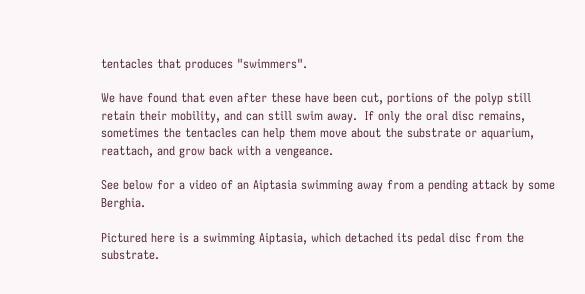tentacles that produces "swimmers".

We have found that even after these have been cut, portions of the polyp still retain their mobility, and can still swim away.  If only the oral disc remains, sometimes the tentacles can help them move about the substrate or aquarium, reattach, and grow back with a vengeance.

See below for a video of an Aiptasia swimming away from a pending attack by some Berghia.

Pictured here is a swimming Aiptasia, which detached its pedal disc from the substrate.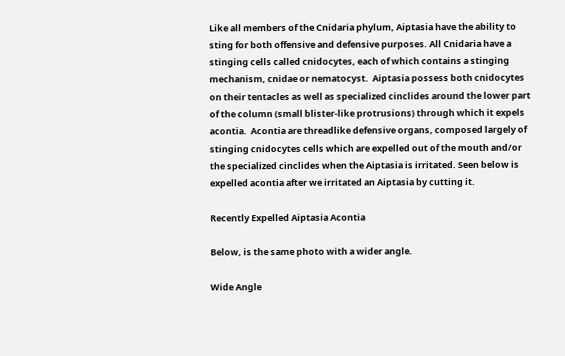Like all members of the Cnidaria phylum, Aiptasia have the ability to sting for both offensive and defensive purposes. All Cnidaria have a stinging cells called cnidocytes, each of which contains a stinging mechanism, cnidae or nematocyst.  Aiptasia possess both cnidocytes on their tentacles as well as specialized cinclides around the lower part of the column (small blister-like protrusions) through which it expels acontia.  Acontia are threadlike defensive organs, composed largely of stinging cnidocytes cells which are expelled out of the mouth and/or the specialized cinclides when the Aiptasia is irritated. Seen below is expelled acontia after we irritated an Aiptasia by cutting it.

Recently Expelled Aiptasia Acontia

Below, is the same photo with a wider angle.

Wide Angle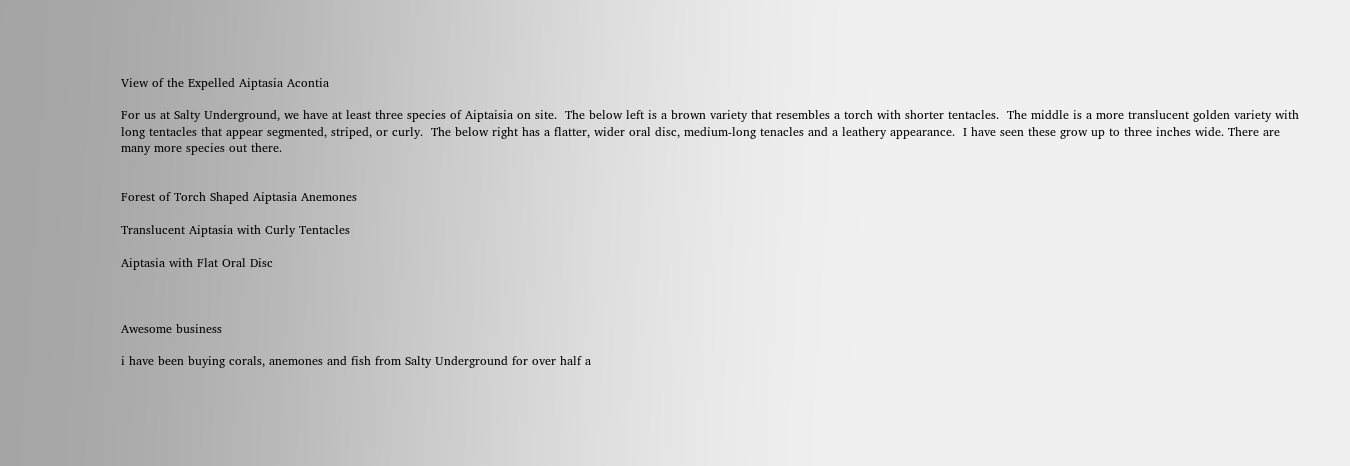View of the Expelled Aiptasia Acontia

For us at Salty Underground, we have at least three species of Aiptaisia on site.  The below left is a brown variety that resembles a torch with shorter tentacles.  The middle is a more translucent golden variety with long tentacles that appear segmented, striped, or curly.  The below right has a flatter, wider oral disc, medium-long tenacles and a leathery appearance.  I have seen these grow up to three inches wide. There are many more species out there.


Forest of Torch Shaped Aiptasia Anemones

Translucent Aiptasia with Curly Tentacles

Aiptasia with Flat Oral Disc



Awesome business

i have been buying corals, anemones and fish from Salty Underground for over half a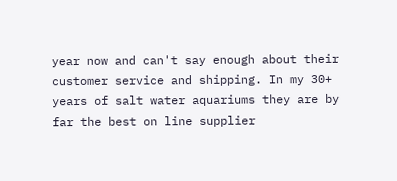year now and can't say enough about their customer service and shipping. In my 30+ years of salt water aquariums they are by far the best on line supplier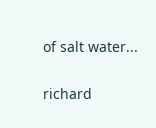of salt water...

richard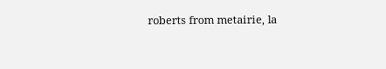roberts from metairie, la